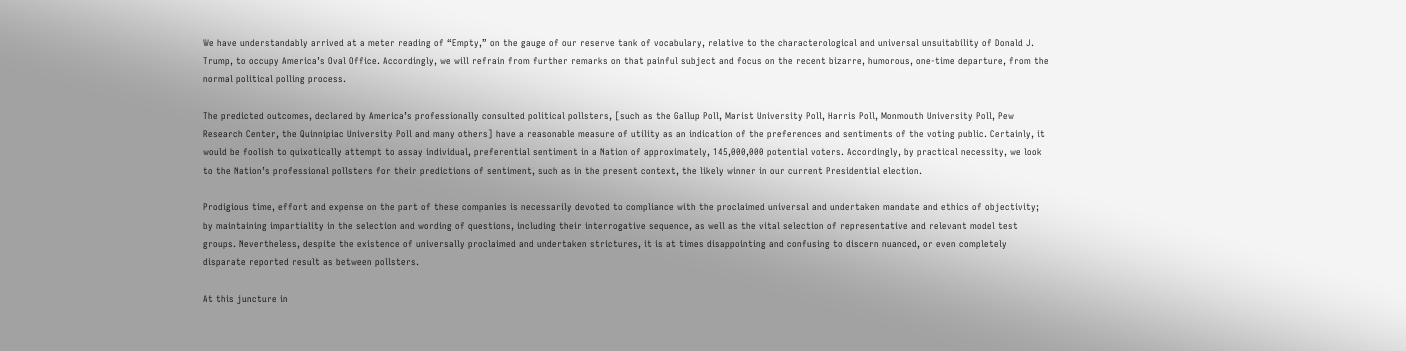We have understandably arrived at a meter reading of “Empty,” on the gauge of our reserve tank of vocabulary, relative to the characterological and universal unsuitability of Donald J. Trump, to occupy America’s Oval Office. Accordingly, we will refrain from further remarks on that painful subject and focus on the recent bizarre, humorous, one-time departure, from the normal political polling process.

The predicted outcomes, declared by America’s professionally consulted political pollsters, [such as the Gallup Poll, Marist University Poll, Harris Poll, Monmouth University Poll, Pew Research Center, the Quinnipiac University Poll and many others] have a reasonable measure of utility as an indication of the preferences and sentiments of the voting public. Certainly, it would be foolish to quixotically attempt to assay individual, preferential sentiment in a Nation of approximately, 145,000,000 potential voters. Accordingly, by practical necessity, we look to the Nation’s professional pollsters for their predictions of sentiment, such as in the present context, the likely winner in our current Presidential election.

Prodigious time, effort and expense on the part of these companies is necessarily devoted to compliance with the proclaimed universal and undertaken mandate and ethics of objectivity; by maintaining impartiality in the selection and wording of questions, including their interrogative sequence, as well as the vital selection of representative and relevant model test groups. Nevertheless, despite the existence of universally proclaimed and undertaken strictures, it is at times disappointing and confusing to discern nuanced, or even completely disparate reported result as between pollsters.

At this juncture in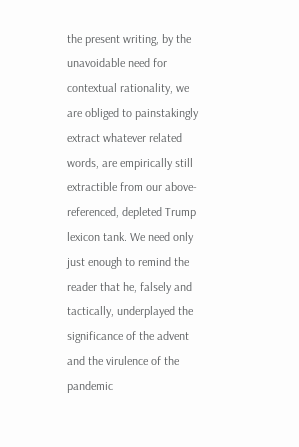the present writing, by the unavoidable need for contextual rationality, we are obliged to painstakingly extract whatever related words, are empirically still extractible from our above- referenced, depleted Trump lexicon tank. We need only just enough to remind the reader that he, falsely and tactically, underplayed the significance of the advent and the virulence of the pandemic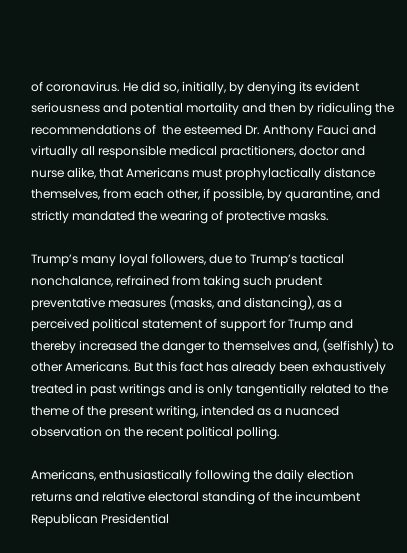of coronavirus. He did so, initially, by denying its evident seriousness and potential mortality and then by ridiculing the recommendations of  the esteemed Dr. Anthony Fauci and virtually all responsible medical practitioners, doctor and nurse alike, that Americans must prophylactically distance themselves, from each other, if possible, by quarantine, and strictly mandated the wearing of protective masks.

Trump’s many loyal followers, due to Trump’s tactical nonchalance, refrained from taking such prudent preventative measures (masks, and distancing), as a perceived political statement of support for Trump and thereby increased the danger to themselves and, (selfishly) to other Americans. But this fact has already been exhaustively treated in past writings and is only tangentially related to the theme of the present writing, intended as a nuanced observation on the recent political polling.

Americans, enthusiastically following the daily election returns and relative electoral standing of the incumbent Republican Presidential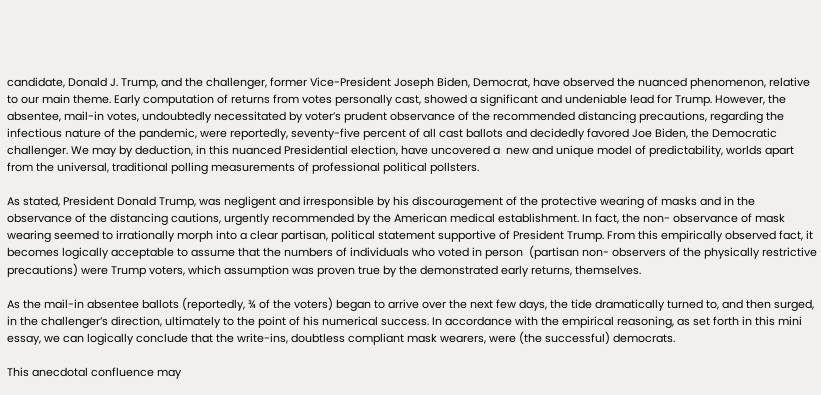candidate, Donald J. Trump, and the challenger, former Vice-President Joseph Biden, Democrat, have observed the nuanced phenomenon, relative to our main theme. Early computation of returns from votes personally cast, showed a significant and undeniable lead for Trump. However, the absentee, mail-in votes, undoubtedly necessitated by voter’s prudent observance of the recommended distancing precautions, regarding the infectious nature of the pandemic, were reportedly, seventy-five percent of all cast ballots and decidedly favored Joe Biden, the Democratic challenger. We may by deduction, in this nuanced Presidential election, have uncovered a  new and unique model of predictability, worlds apart from the universal, traditional polling measurements of professional political pollsters.

As stated, President Donald Trump, was negligent and irresponsible by his discouragement of the protective wearing of masks and in the observance of the distancing cautions, urgently recommended by the American medical establishment. In fact, the non- observance of mask wearing seemed to irrationally morph into a clear partisan, political statement supportive of President Trump. From this empirically observed fact, it becomes logically acceptable to assume that the numbers of individuals who voted in person  (partisan non- observers of the physically restrictive precautions) were Trump voters, which assumption was proven true by the demonstrated early returns, themselves.

As the mail-in absentee ballots (reportedly, ¾ of the voters) began to arrive over the next few days, the tide dramatically turned to, and then surged, in the challenger’s direction, ultimately to the point of his numerical success. In accordance with the empirical reasoning, as set forth in this mini essay, we can logically conclude that the write-ins, doubtless compliant mask wearers, were (the successful) democrats.

This anecdotal confluence may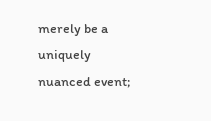merely be a uniquely nuanced event;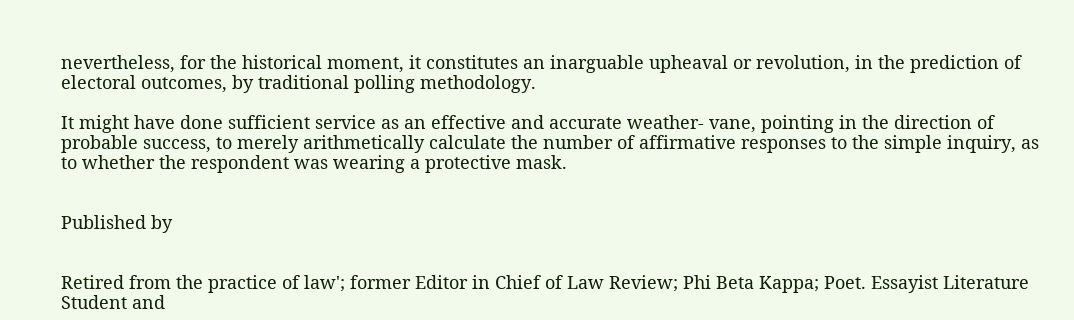nevertheless, for the historical moment, it constitutes an inarguable upheaval or revolution, in the prediction of electoral outcomes, by traditional polling methodology.

It might have done sufficient service as an effective and accurate weather- vane, pointing in the direction of probable success, to merely arithmetically calculate the number of affirmative responses to the simple inquiry, as to whether the respondent was wearing a protective mask.


Published by


Retired from the practice of law'; former Editor in Chief of Law Review; Phi Beta Kappa; Poet. Essayist Literature Student and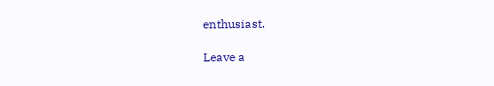enthusiast.

Leave a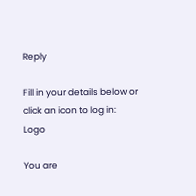Reply

Fill in your details below or click an icon to log in: Logo

You are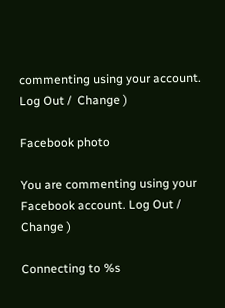commenting using your account. Log Out /  Change )

Facebook photo

You are commenting using your Facebook account. Log Out /  Change )

Connecting to %s